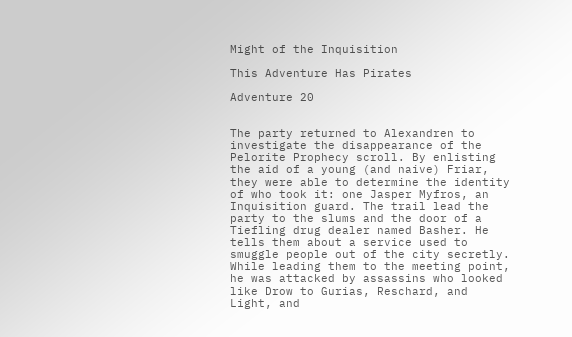Might of the Inquisition

This Adventure Has Pirates

Adventure 20


The party returned to Alexandren to investigate the disappearance of the Pelorite Prophecy scroll. By enlisting the aid of a young (and naive) Friar, they were able to determine the identity of who took it: one Jasper Myfros, an Inquisition guard. The trail lead the party to the slums and the door of a Tiefling drug dealer named Basher. He tells them about a service used to smuggle people out of the city secretly. While leading them to the meeting point, he was attacked by assassins who looked like Drow to Gurias, Reschard, and Light, and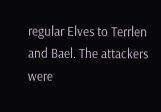regular Elves to Terrlen and Bael. The attackers were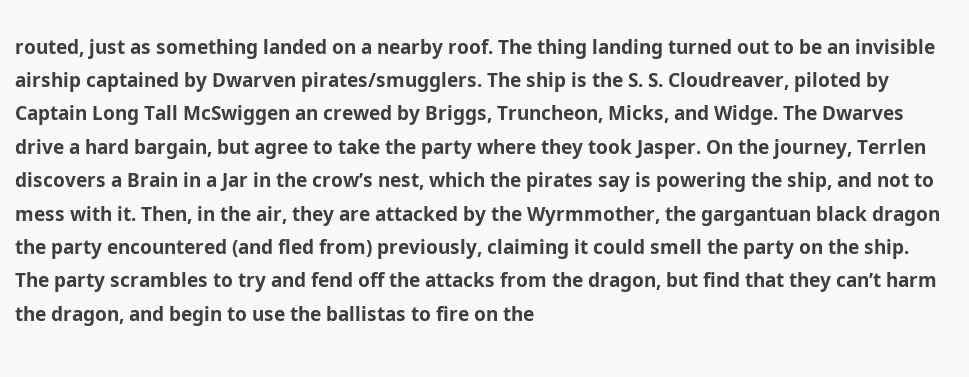routed, just as something landed on a nearby roof. The thing landing turned out to be an invisible airship captained by Dwarven pirates/smugglers. The ship is the S. S. Cloudreaver, piloted by Captain Long Tall McSwiggen an crewed by Briggs, Truncheon, Micks, and Widge. The Dwarves drive a hard bargain, but agree to take the party where they took Jasper. On the journey, Terrlen discovers a Brain in a Jar in the crow’s nest, which the pirates say is powering the ship, and not to mess with it. Then, in the air, they are attacked by the Wyrmmother, the gargantuan black dragon the party encountered (and fled from) previously, claiming it could smell the party on the ship. The party scrambles to try and fend off the attacks from the dragon, but find that they can’t harm the dragon, and begin to use the ballistas to fire on the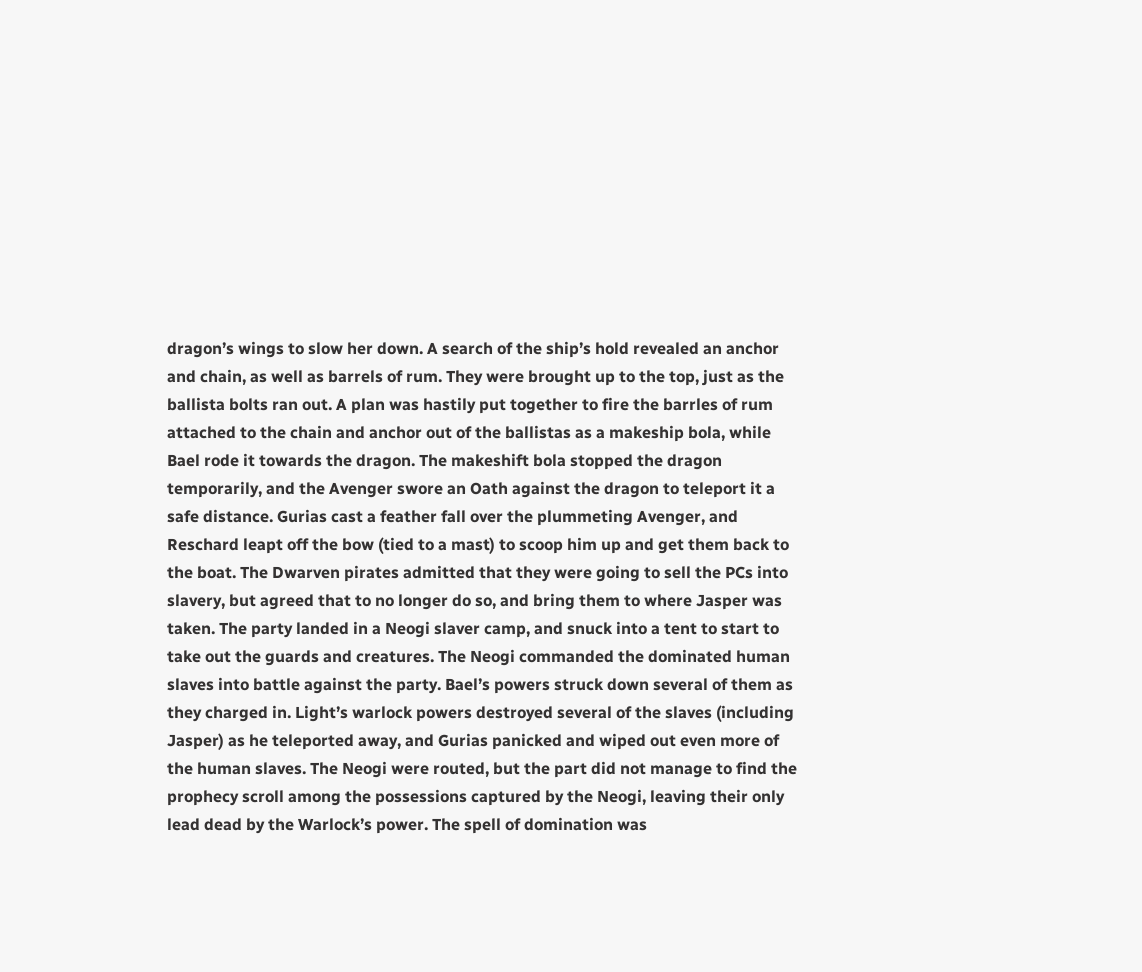dragon’s wings to slow her down. A search of the ship’s hold revealed an anchor and chain, as well as barrels of rum. They were brought up to the top, just as the ballista bolts ran out. A plan was hastily put together to fire the barrles of rum attached to the chain and anchor out of the ballistas as a makeship bola, while Bael rode it towards the dragon. The makeshift bola stopped the dragon temporarily, and the Avenger swore an Oath against the dragon to teleport it a safe distance. Gurias cast a feather fall over the plummeting Avenger, and Reschard leapt off the bow (tied to a mast) to scoop him up and get them back to the boat. The Dwarven pirates admitted that they were going to sell the PCs into slavery, but agreed that to no longer do so, and bring them to where Jasper was taken. The party landed in a Neogi slaver camp, and snuck into a tent to start to take out the guards and creatures. The Neogi commanded the dominated human slaves into battle against the party. Bael’s powers struck down several of them as they charged in. Light’s warlock powers destroyed several of the slaves (including Jasper) as he teleported away, and Gurias panicked and wiped out even more of the human slaves. The Neogi were routed, but the part did not manage to find the prophecy scroll among the possessions captured by the Neogi, leaving their only lead dead by the Warlock’s power. The spell of domination was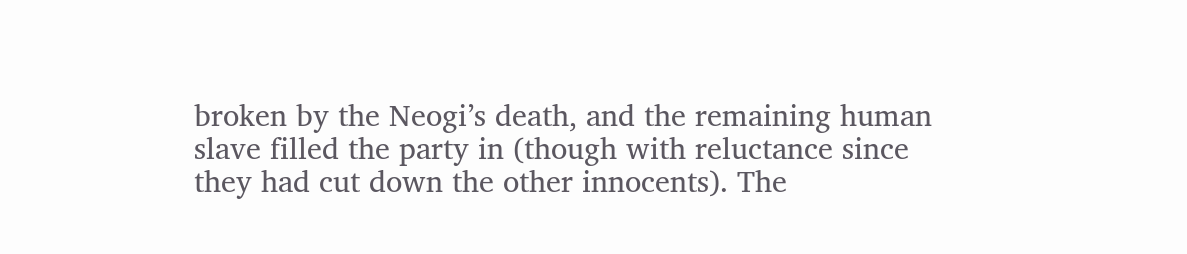broken by the Neogi’s death, and the remaining human slave filled the party in (though with reluctance since they had cut down the other innocents). The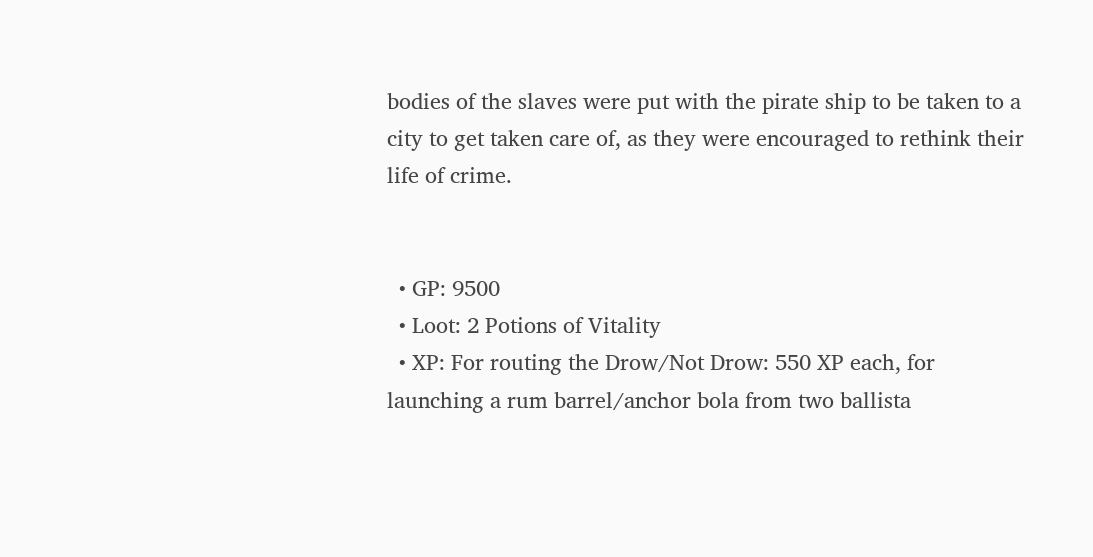bodies of the slaves were put with the pirate ship to be taken to a city to get taken care of, as they were encouraged to rethink their life of crime.


  • GP: 9500
  • Loot: 2 Potions of Vitality
  • XP: For routing the Drow/Not Drow: 550 XP each, for launching a rum barrel/anchor bola from two ballista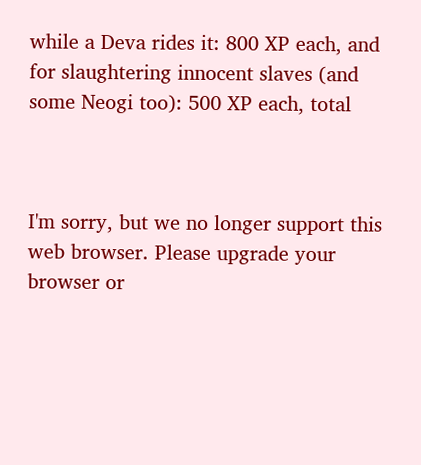while a Deva rides it: 800 XP each, and for slaughtering innocent slaves (and some Neogi too): 500 XP each, total



I'm sorry, but we no longer support this web browser. Please upgrade your browser or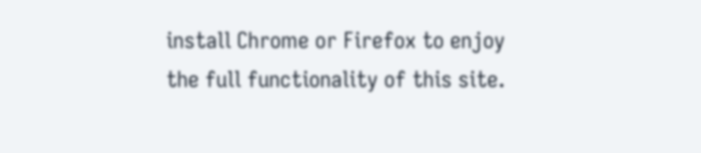install Chrome or Firefox to enjoy the full functionality of this site.